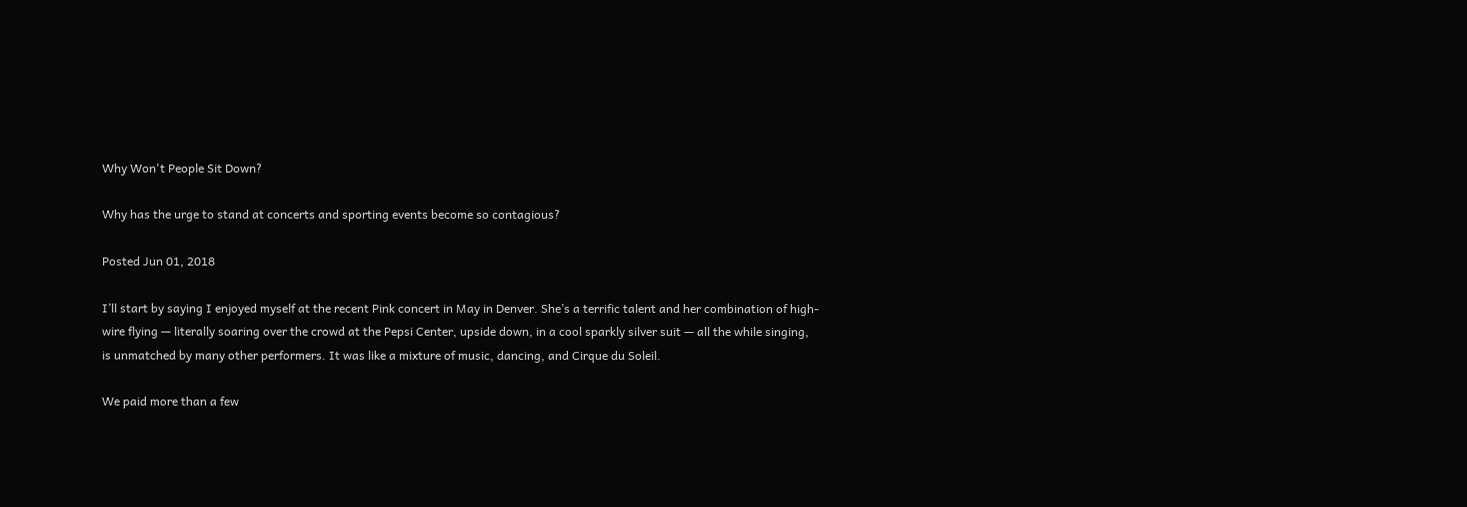Why Won't People Sit Down?

Why has the urge to stand at concerts and sporting events become so contagious?

Posted Jun 01, 2018

I’ll start by saying I enjoyed myself at the recent Pink concert in May in Denver. She’s a terrific talent and her combination of high-wire flying — literally soaring over the crowd at the Pepsi Center, upside down, in a cool sparkly silver suit — all the while singing, is unmatched by many other performers. It was like a mixture of music, dancing, and Cirque du Soleil.

We paid more than a few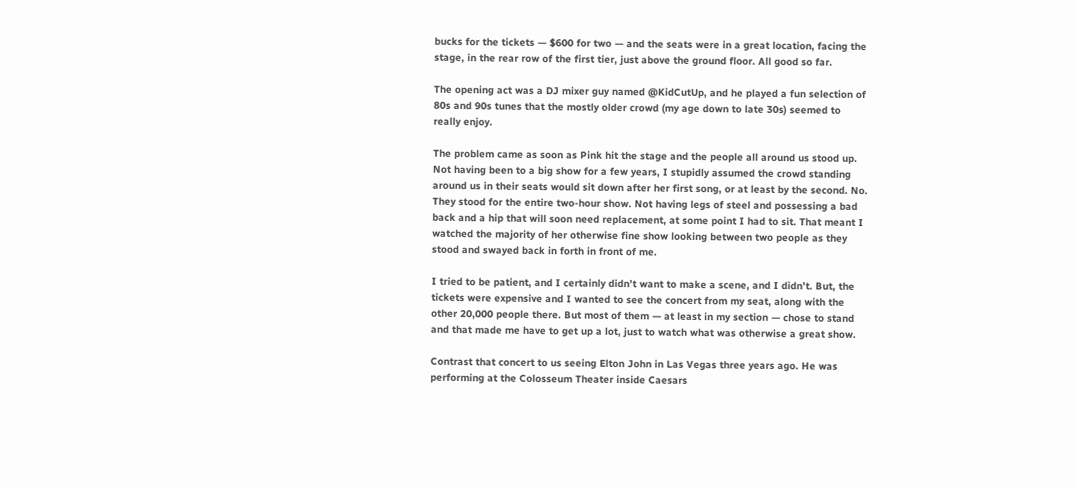bucks for the tickets — $600 for two — and the seats were in a great location, facing the stage, in the rear row of the first tier, just above the ground floor. All good so far.

The opening act was a DJ mixer guy named @KidCutUp, and he played a fun selection of 80s and 90s tunes that the mostly older crowd (my age down to late 30s) seemed to really enjoy.

The problem came as soon as Pink hit the stage and the people all around us stood up. Not having been to a big show for a few years, I stupidly assumed the crowd standing around us in their seats would sit down after her first song, or at least by the second. No. They stood for the entire two-hour show. Not having legs of steel and possessing a bad back and a hip that will soon need replacement, at some point I had to sit. That meant I watched the majority of her otherwise fine show looking between two people as they stood and swayed back in forth in front of me.

I tried to be patient, and I certainly didn’t want to make a scene, and I didn’t. But, the tickets were expensive and I wanted to see the concert from my seat, along with the other 20,000 people there. But most of them — at least in my section — chose to stand and that made me have to get up a lot, just to watch what was otherwise a great show.

Contrast that concert to us seeing Elton John in Las Vegas three years ago. He was performing at the Colosseum Theater inside Caesars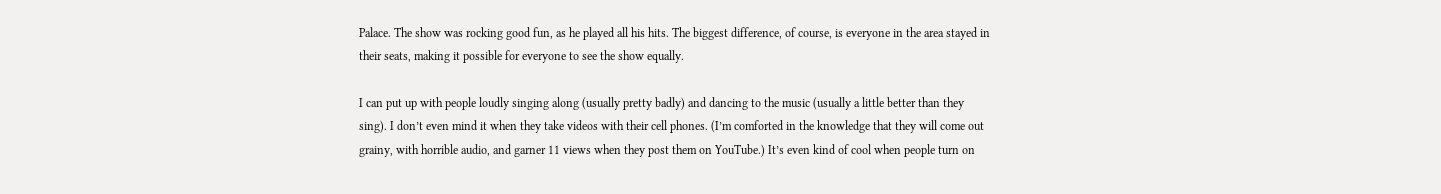Palace. The show was rocking good fun, as he played all his hits. The biggest difference, of course, is everyone in the area stayed in their seats, making it possible for everyone to see the show equally.

I can put up with people loudly singing along (usually pretty badly) and dancing to the music (usually a little better than they sing). I don’t even mind it when they take videos with their cell phones. (I’m comforted in the knowledge that they will come out grainy, with horrible audio, and garner 11 views when they post them on YouTube.) It’s even kind of cool when people turn on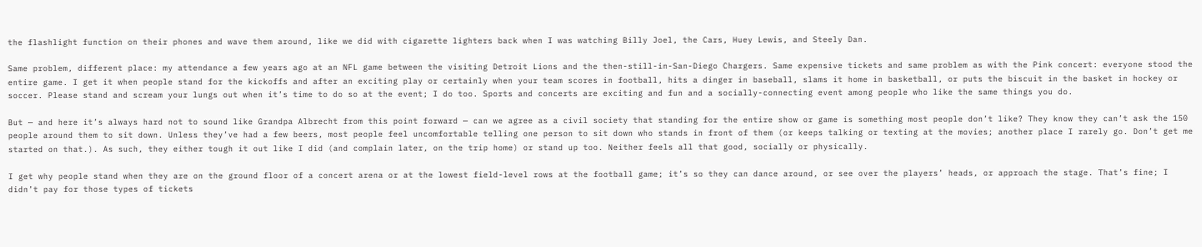the flashlight function on their phones and wave them around, like we did with cigarette lighters back when I was watching Billy Joel, the Cars, Huey Lewis, and Steely Dan.

Same problem, different place: my attendance a few years ago at an NFL game between the visiting Detroit Lions and the then-still-in-San-Diego Chargers. Same expensive tickets and same problem as with the Pink concert: everyone stood the entire game. I get it when people stand for the kickoffs and after an exciting play or certainly when your team scores in football, hits a dinger in baseball, slams it home in basketball, or puts the biscuit in the basket in hockey or soccer. Please stand and scream your lungs out when it’s time to do so at the event; I do too. Sports and concerts are exciting and fun and a socially-connecting event among people who like the same things you do.

But — and here it’s always hard not to sound like Grandpa Albrecht from this point forward — can we agree as a civil society that standing for the entire show or game is something most people don’t like? They know they can’t ask the 150 people around them to sit down. Unless they’ve had a few beers, most people feel uncomfortable telling one person to sit down who stands in front of them (or keeps talking or texting at the movies; another place I rarely go. Don’t get me started on that.). As such, they either tough it out like I did (and complain later, on the trip home) or stand up too. Neither feels all that good, socially or physically.

I get why people stand when they are on the ground floor of a concert arena or at the lowest field-level rows at the football game; it’s so they can dance around, or see over the players’ heads, or approach the stage. That’s fine; I didn’t pay for those types of tickets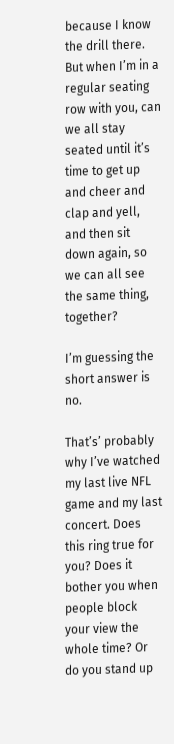because I know the drill there. But when I’m in a regular seating row with you, can we all stay seated until it’s time to get up and cheer and clap and yell, and then sit down again, so we can all see the same thing, together?

I’m guessing the short answer is no.

That’s’ probably why I’ve watched my last live NFL game and my last concert. Does this ring true for you? Does it bother you when people block your view the whole time? Or do you stand up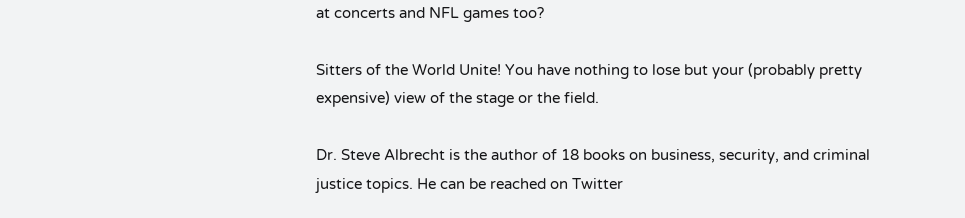at concerts and NFL games too?

Sitters of the World Unite! You have nothing to lose but your (probably pretty expensive) view of the stage or the field.

Dr. Steve Albrecht is the author of 18 books on business, security, and criminal justice topics. He can be reached on Twitter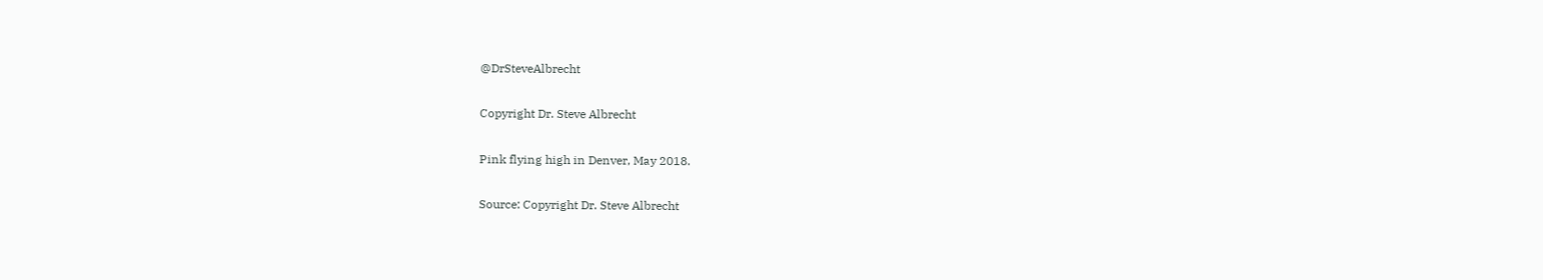@DrSteveAlbrecht

Copyright Dr. Steve Albrecht

Pink flying high in Denver, May 2018.

Source: Copyright Dr. Steve Albrecht